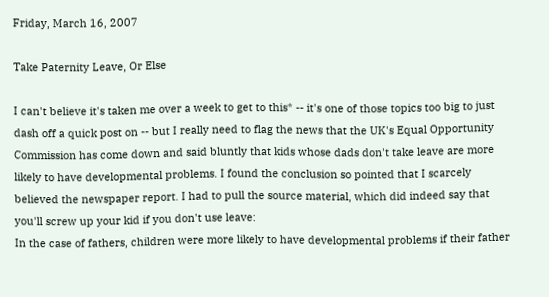Friday, March 16, 2007

Take Paternity Leave, Or Else

I can't believe it's taken me over a week to get to this* -- it's one of those topics too big to just dash off a quick post on -- but I really need to flag the news that the UK's Equal Opportunity Commission has come down and said bluntly that kids whose dads don't take leave are more likely to have developmental problems. I found the conclusion so pointed that I scarcely believed the newspaper report. I had to pull the source material, which did indeed say that you'll screw up your kid if you don't use leave:
In the case of fathers, children were more likely to have developmental problems if their father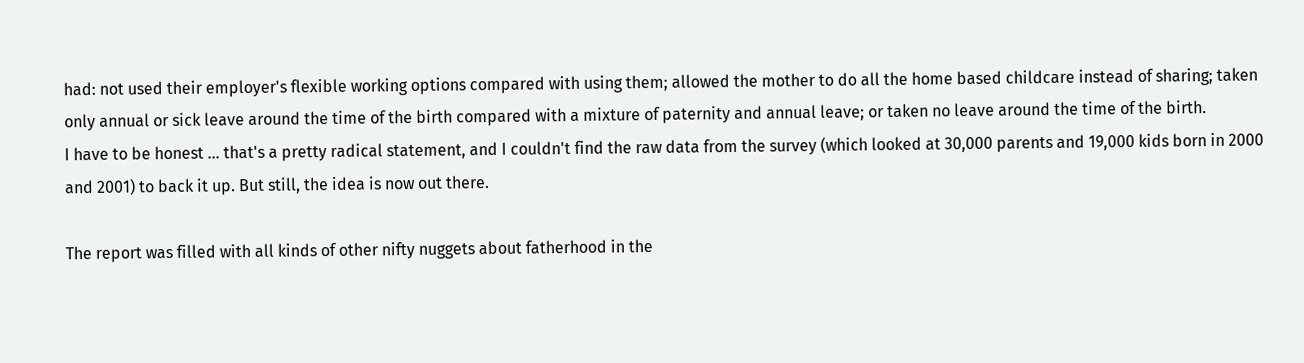had: not used their employer's flexible working options compared with using them; allowed the mother to do all the home based childcare instead of sharing; taken only annual or sick leave around the time of the birth compared with a mixture of paternity and annual leave; or taken no leave around the time of the birth.
I have to be honest ... that's a pretty radical statement, and I couldn't find the raw data from the survey (which looked at 30,000 parents and 19,000 kids born in 2000 and 2001) to back it up. But still, the idea is now out there.

The report was filled with all kinds of other nifty nuggets about fatherhood in the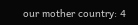our mother country: 4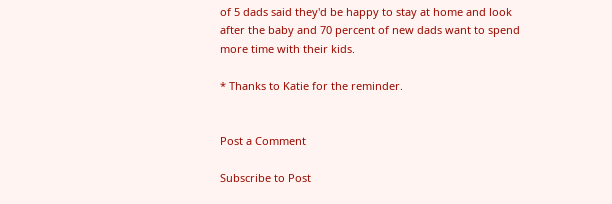of 5 dads said they'd be happy to stay at home and look after the baby and 70 percent of new dads want to spend more time with their kids.

* Thanks to Katie for the reminder.


Post a Comment

Subscribe to Post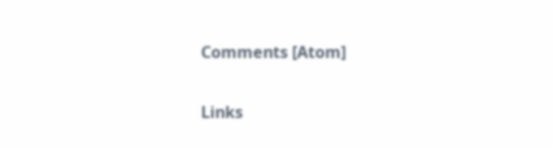Comments [Atom]

Links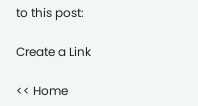to this post:

Create a Link

<< Home